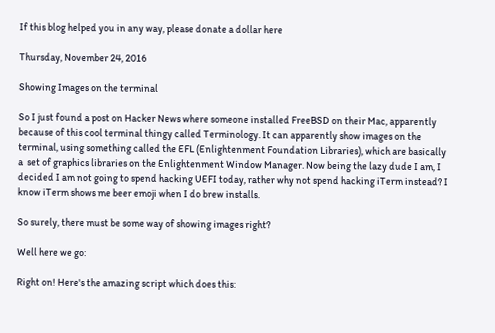If this blog helped you in any way, please donate a dollar here

Thursday, November 24, 2016

Showing Images on the terminal

So I just found a post on Hacker News where someone installed FreeBSD on their Mac, apparently because of this cool terminal thingy called Terminology. It can apparently show images on the terminal, using something called the EFL (Enlightenment Foundation Libraries), which are basically a  set of graphics libraries on the Enlightenment Window Manager. Now being the lazy dude I am, I decided I am not going to spend hacking UEFI today, rather why not spend hacking iTerm instead? I know iTerm shows me beer emoji when I do brew installs.

So surely, there must be some way of showing images right?

Well here we go:

Right on! Here's the amazing script which does this: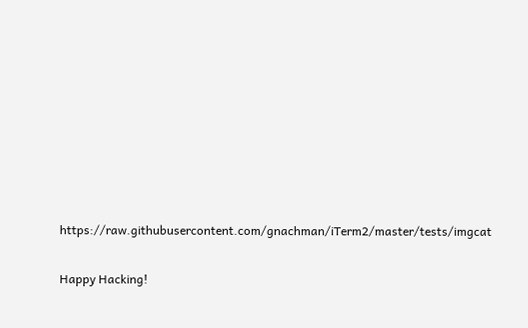https://raw.githubusercontent.com/gnachman/iTerm2/master/tests/imgcat

Happy Hacking!